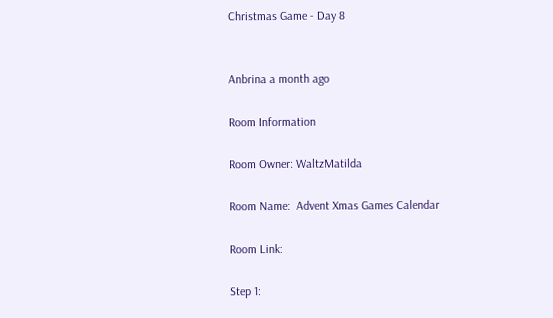Christmas Game - Day 8


Anbrina a month ago

Room Information

Room Owner: WaltzMatilda

Room Name:  Advent Xmas Games Calendar

Room Link:

Step 1: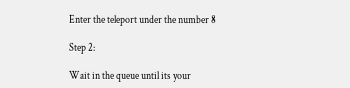Enter the teleport under the number 8

Step 2:

Wait in the queue until its your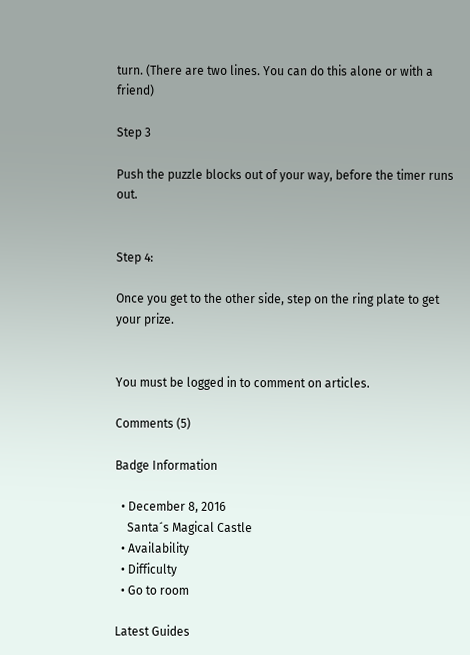turn. (There are two lines. You can do this alone or with a friend)

Step 3

Push the puzzle blocks out of your way, before the timer runs out.


Step 4:

Once you get to the other side, step on the ring plate to get your prize.


You must be logged in to comment on articles.

Comments (5)

Badge Information

  • December 8, 2016
    Santa´s Magical Castle
  • Availability
  • Difficulty
  • Go to room

Latest Guides